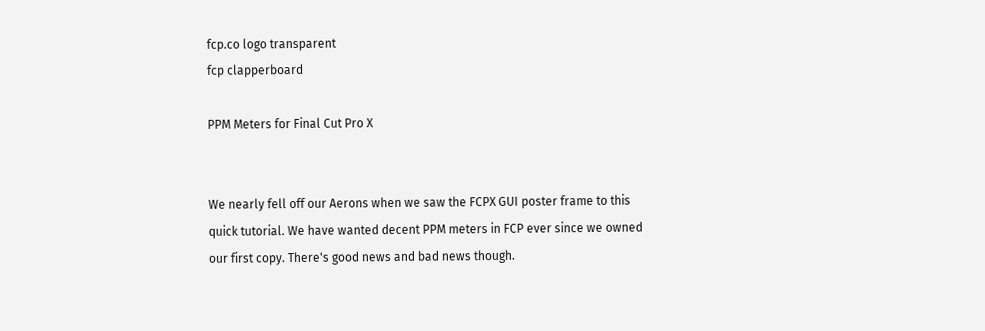fcp.co logo transparent
fcp clapperboard

PPM Meters for Final Cut Pro X


We nearly fell off our Aerons when we saw the FCPX GUI poster frame to this quick tutorial. We have wanted decent PPM meters in FCP ever since we owned our first copy. There's good news and bad news though.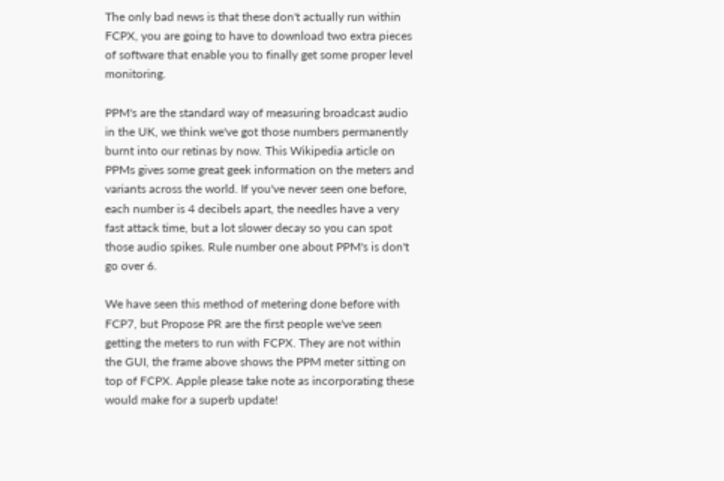The only bad news is that these don't actually run within FCPX, you are going to have to download two extra pieces of software that enable you to finally get some proper level monitoring.

PPM's are the standard way of measuring broadcast audio in the UK, we think we've got those numbers permanently burnt into our retinas by now. This Wikipedia article on PPMs gives some great geek information on the meters and variants across the world. If you've never seen one before, each number is 4 decibels apart, the needles have a very fast attack time, but a lot slower decay so you can spot those audio spikes. Rule number one about PPM's is don't go over 6.

We have seen this method of metering done before with FCP7, but Propose PR are the first people we've seen getting the meters to run with FCPX. They are not within the GUI, the frame above shows the PPM meter sitting on top of FCPX. Apple please take note as incorporating these would make for a superb update!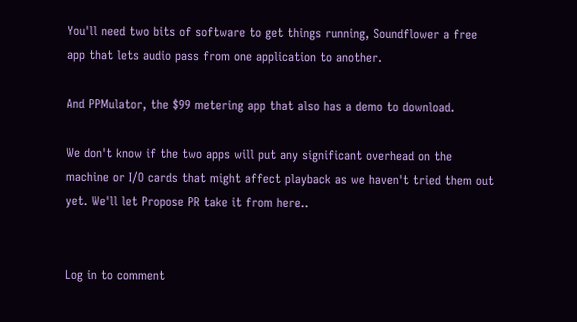You'll need two bits of software to get things running, Soundflower a free app that lets audio pass from one application to another.

And PPMulator, the $99 metering app that also has a demo to download.

We don't know if the two apps will put any significant overhead on the machine or I/O cards that might affect playback as we haven't tried them out yet. We'll let Propose PR take it from here..


Log in to comment